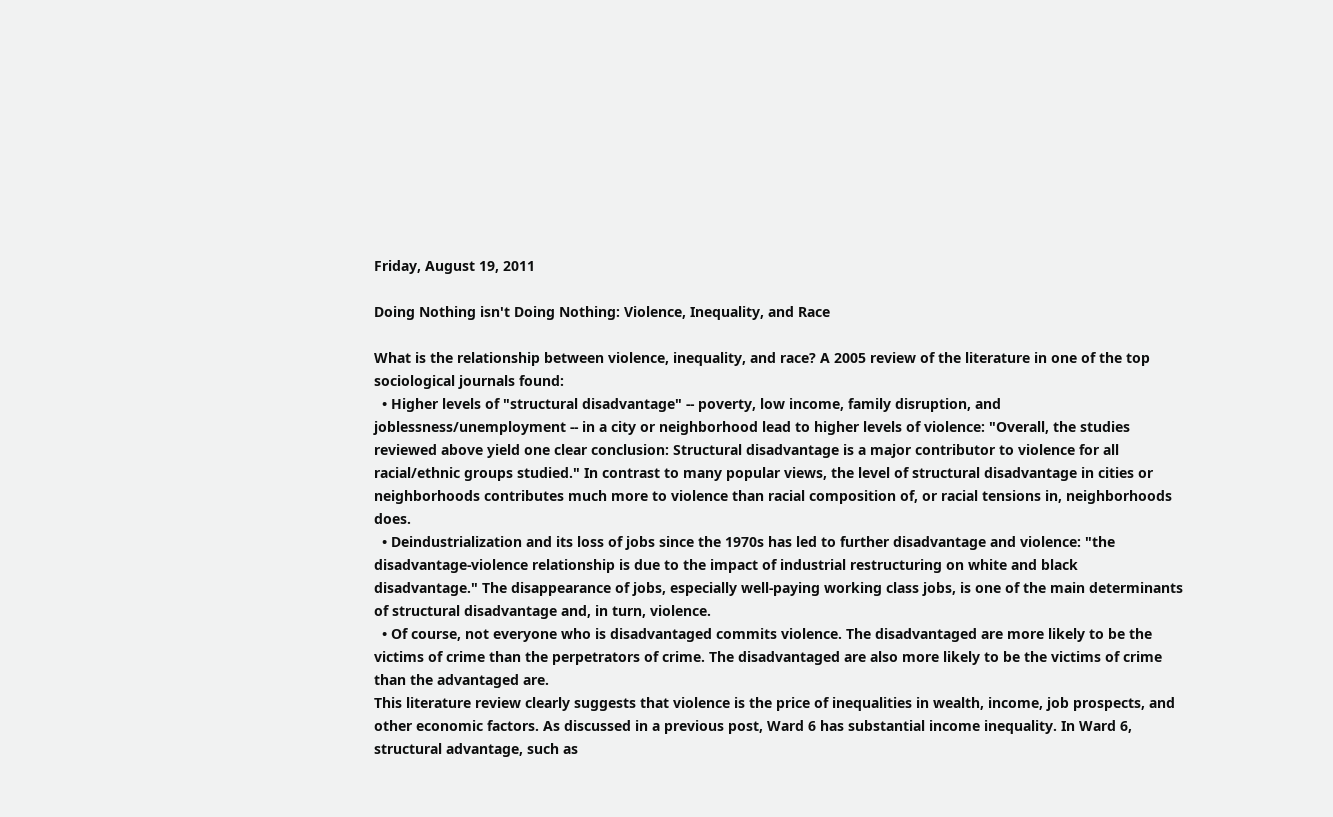Friday, August 19, 2011

Doing Nothing isn't Doing Nothing: Violence, Inequality, and Race

What is the relationship between violence, inequality, and race? A 2005 review of the literature in one of the top sociological journals found:
  • Higher levels of "structural disadvantage" -- poverty, low income, family disruption, and joblessness/unemployment -- in a city or neighborhood lead to higher levels of violence: "Overall, the studies reviewed above yield one clear conclusion: Structural disadvantage is a major contributor to violence for all racial/ethnic groups studied." In contrast to many popular views, the level of structural disadvantage in cities or neighborhoods contributes much more to violence than racial composition of, or racial tensions in, neighborhoods does.
  • Deindustrialization and its loss of jobs since the 1970s has led to further disadvantage and violence: "the disadvantage-violence relationship is due to the impact of industrial restructuring on white and black disadvantage." The disappearance of jobs, especially well-paying working class jobs, is one of the main determinants of structural disadvantage and, in turn, violence.
  • Of course, not everyone who is disadvantaged commits violence. The disadvantaged are more likely to be the victims of crime than the perpetrators of crime. The disadvantaged are also more likely to be the victims of crime than the advantaged are.
This literature review clearly suggests that violence is the price of inequalities in wealth, income, job prospects, and other economic factors. As discussed in a previous post, Ward 6 has substantial income inequality. In Ward 6, structural advantage, such as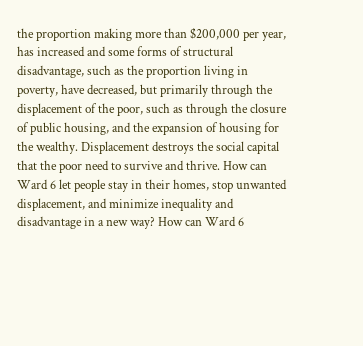the proportion making more than $200,000 per year, has increased and some forms of structural disadvantage, such as the proportion living in poverty, have decreased, but primarily through the displacement of the poor, such as through the closure of public housing, and the expansion of housing for the wealthy. Displacement destroys the social capital that the poor need to survive and thrive. How can Ward 6 let people stay in their homes, stop unwanted displacement, and minimize inequality and disadvantage in a new way? How can Ward 6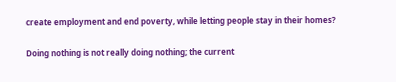create employment and end poverty, while letting people stay in their homes?

Doing nothing is not really doing nothing; the current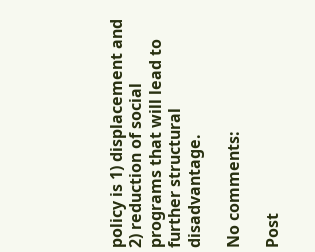policy is 1) displacement and 2) reduction of social programs that will lead to further structural disadvantage.

No comments:

Post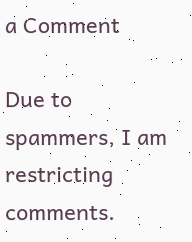a Comment

Due to spammers, I am restricting comments.